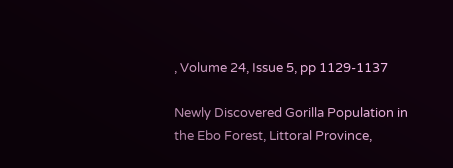, Volume 24, Issue 5, pp 1129-1137

Newly Discovered Gorilla Population in the Ebo Forest, Littoral Province,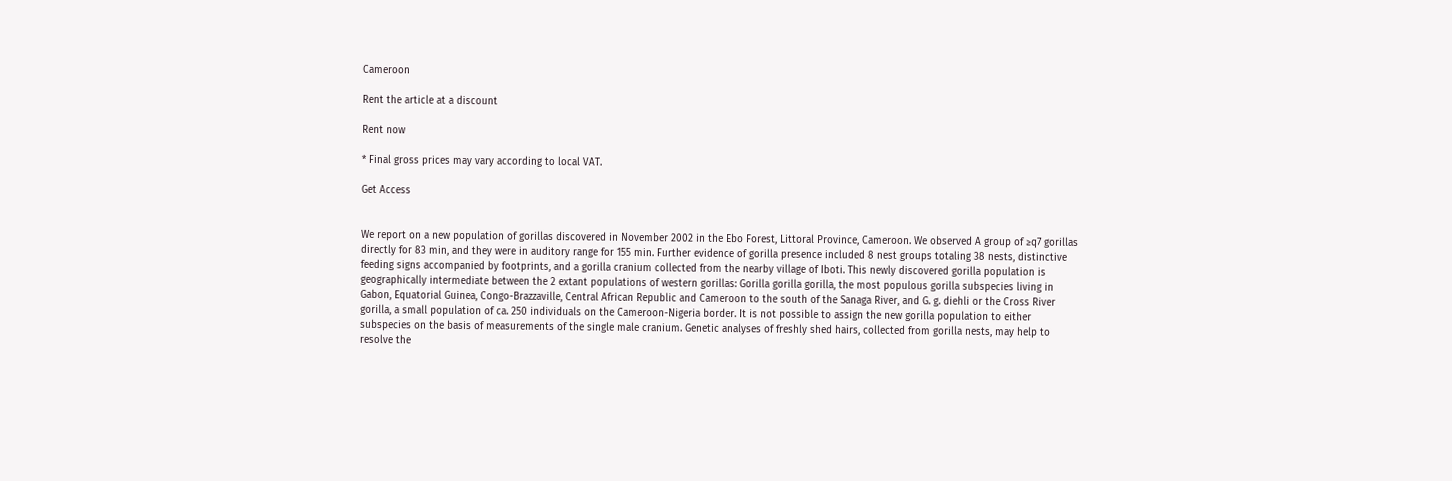Cameroon

Rent the article at a discount

Rent now

* Final gross prices may vary according to local VAT.

Get Access


We report on a new population of gorillas discovered in November 2002 in the Ebo Forest, Littoral Province, Cameroon. We observed A group of ≥q7 gorillas directly for 83 min, and they were in auditory range for 155 min. Further evidence of gorilla presence included 8 nest groups totaling 38 nests, distinctive feeding signs accompanied by footprints, and a gorilla cranium collected from the nearby village of Iboti. This newly discovered gorilla population is geographically intermediate between the 2 extant populations of western gorillas: Gorilla gorilla gorilla, the most populous gorilla subspecies living in Gabon, Equatorial Guinea, Congo-Brazzaville, Central African Republic and Cameroon to the south of the Sanaga River, and G. g. diehli or the Cross River gorilla, a small population of ca. 250 individuals on the Cameroon-Nigeria border. It is not possible to assign the new gorilla population to either subspecies on the basis of measurements of the single male cranium. Genetic analyses of freshly shed hairs, collected from gorilla nests, may help to resolve the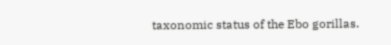taxonomic status of the Ebo gorillas.